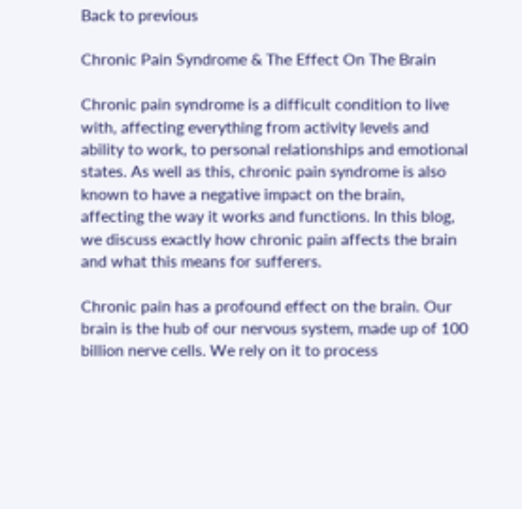Back to previous

Chronic Pain Syndrome & The Effect On The Brain

Chronic pain syndrome is a difficult condition to live with, affecting everything from activity levels and ability to work, to personal relationships and emotional states. As well as this, chronic pain syndrome is also known to have a negative impact on the brain, affecting the way it works and functions. In this blog, we discuss exactly how chronic pain affects the brain and what this means for sufferers.

Chronic pain has a profound effect on the brain. Our brain is the hub of our nervous system, made up of 100 billion nerve cells. We rely on it to process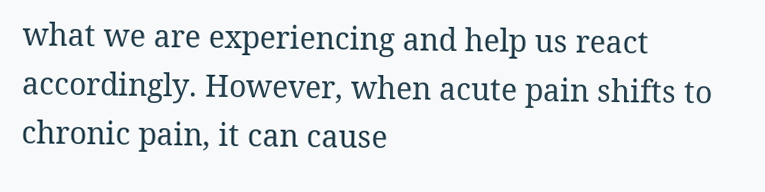what we are experiencing and help us react accordingly. However, when acute pain shifts to chronic pain, it can cause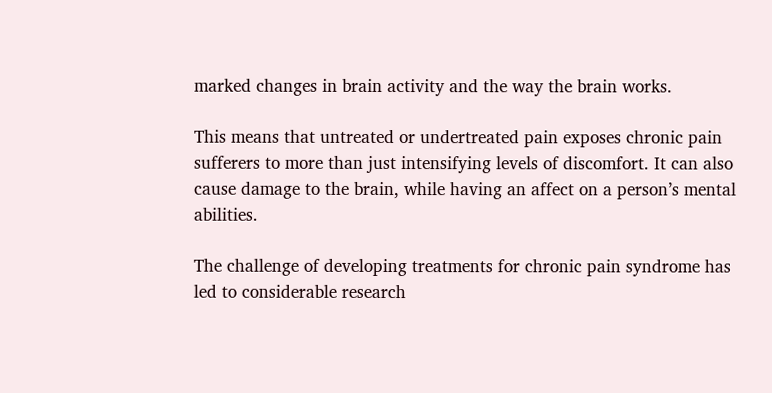marked changes in brain activity and the way the brain works.

This means that untreated or undertreated pain exposes chronic pain sufferers to more than just intensifying levels of discomfort. It can also cause damage to the brain, while having an affect on a person’s mental abilities.

The challenge of developing treatments for chronic pain syndrome has led to considerable research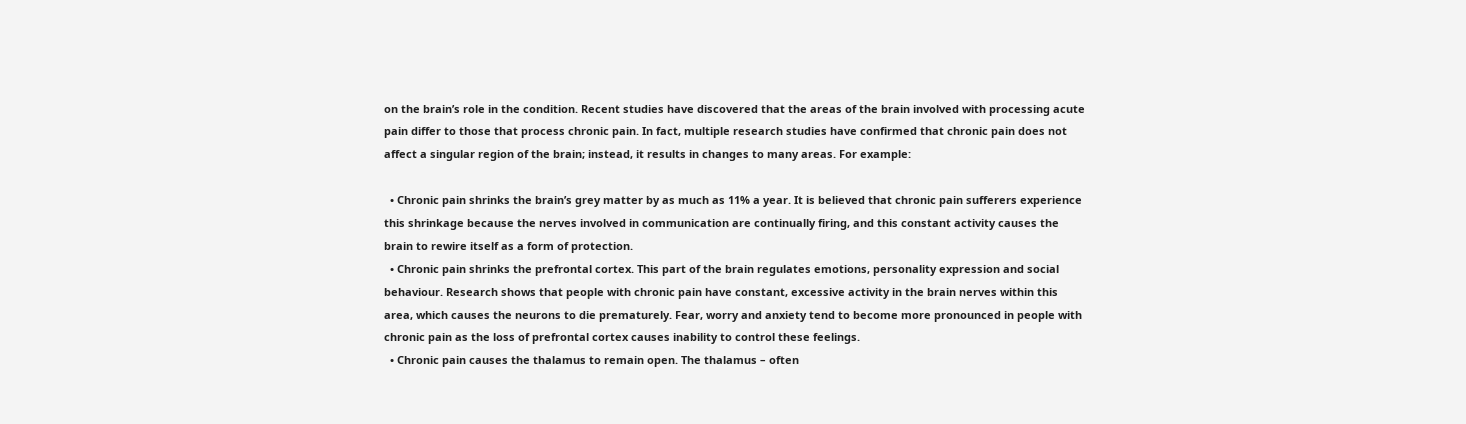on the brain’s role in the condition. Recent studies have discovered that the areas of the brain involved with processing acute pain differ to those that process chronic pain. In fact, multiple research studies have confirmed that chronic pain does not affect a singular region of the brain; instead, it results in changes to many areas. For example:

  • Chronic pain shrinks the brain’s grey matter by as much as 11% a year. It is believed that chronic pain sufferers experience this shrinkage because the nerves involved in communication are continually firing, and this constant activity causes the brain to rewire itself as a form of protection.
  • Chronic pain shrinks the prefrontal cortex. This part of the brain regulates emotions, personality expression and social behaviour. Research shows that people with chronic pain have constant, excessive activity in the brain nerves within this area, which causes the neurons to die prematurely. Fear, worry and anxiety tend to become more pronounced in people with chronic pain as the loss of prefrontal cortex causes inability to control these feelings.
  • Chronic pain causes the thalamus to remain open. The thalamus – often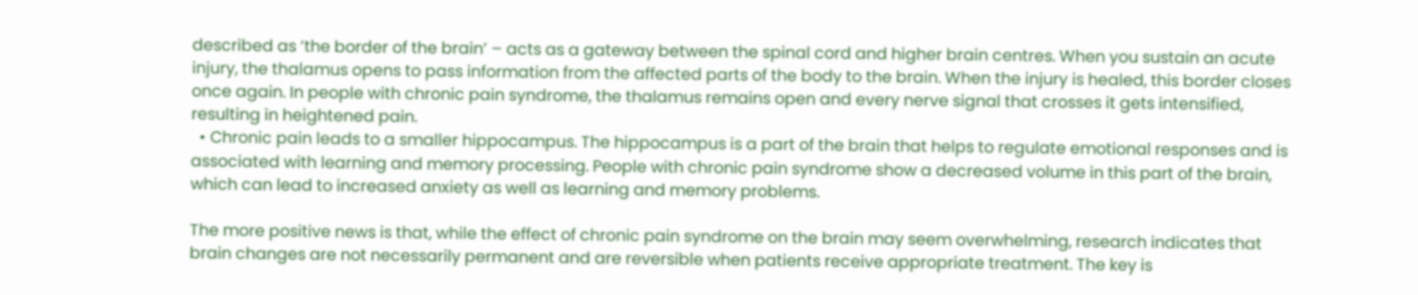described as ‘the border of the brain’ – acts as a gateway between the spinal cord and higher brain centres. When you sustain an acute injury, the thalamus opens to pass information from the affected parts of the body to the brain. When the injury is healed, this border closes once again. In people with chronic pain syndrome, the thalamus remains open and every nerve signal that crosses it gets intensified, resulting in heightened pain.
  • Chronic pain leads to a smaller hippocampus. The hippocampus is a part of the brain that helps to regulate emotional responses and is associated with learning and memory processing. People with chronic pain syndrome show a decreased volume in this part of the brain, which can lead to increased anxiety as well as learning and memory problems.

The more positive news is that, while the effect of chronic pain syndrome on the brain may seem overwhelming, research indicates that brain changes are not necessarily permanent and are reversible when patients receive appropriate treatment. The key is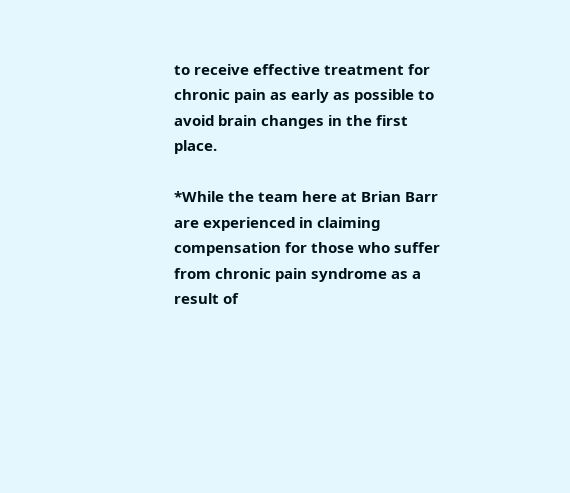to receive effective treatment for chronic pain as early as possible to avoid brain changes in the first place.

*While the team here at Brian Barr are experienced in claiming compensation for those who suffer from chronic pain syndrome as a result of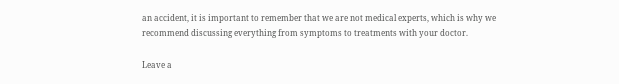an accident, it is important to remember that we are not medical experts, which is why we recommend discussing everything from symptoms to treatments with your doctor.

Leave a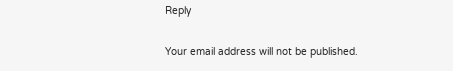Reply

Your email address will not be published.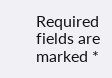Required fields are marked *